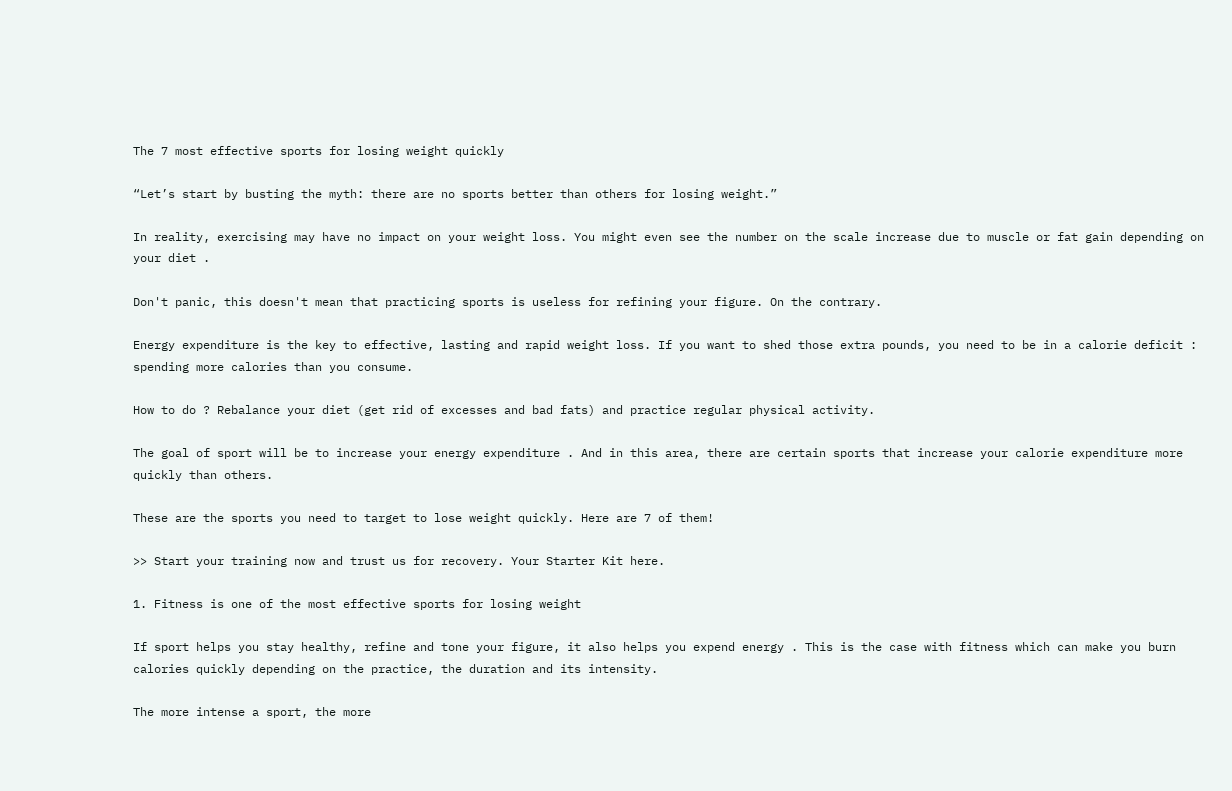The 7 most effective sports for losing weight quickly

“Let’s start by busting the myth: there are no sports better than others for losing weight.”

In reality, exercising may have no impact on your weight loss. You might even see the number on the scale increase due to muscle or fat gain depending on your diet .

Don't panic, this doesn't mean that practicing sports is useless for refining your figure. On the contrary.

Energy expenditure is the key to effective, lasting and rapid weight loss. If you want to shed those extra pounds, you need to be in a calorie deficit : spending more calories than you consume.

How to do ? Rebalance your diet (get rid of excesses and bad fats) and practice regular physical activity.

The goal of sport will be to increase your energy expenditure . And in this area, there are certain sports that increase your calorie expenditure more quickly than others.

These are the sports you need to target to lose weight quickly. Here are 7 of them!

>> Start your training now and trust us for recovery. Your Starter Kit here.

1. Fitness is one of the most effective sports for losing weight

If sport helps you stay healthy, refine and tone your figure, it also helps you expend energy . This is the case with fitness which can make you burn calories quickly depending on the practice, the duration and its intensity.

The more intense a sport, the more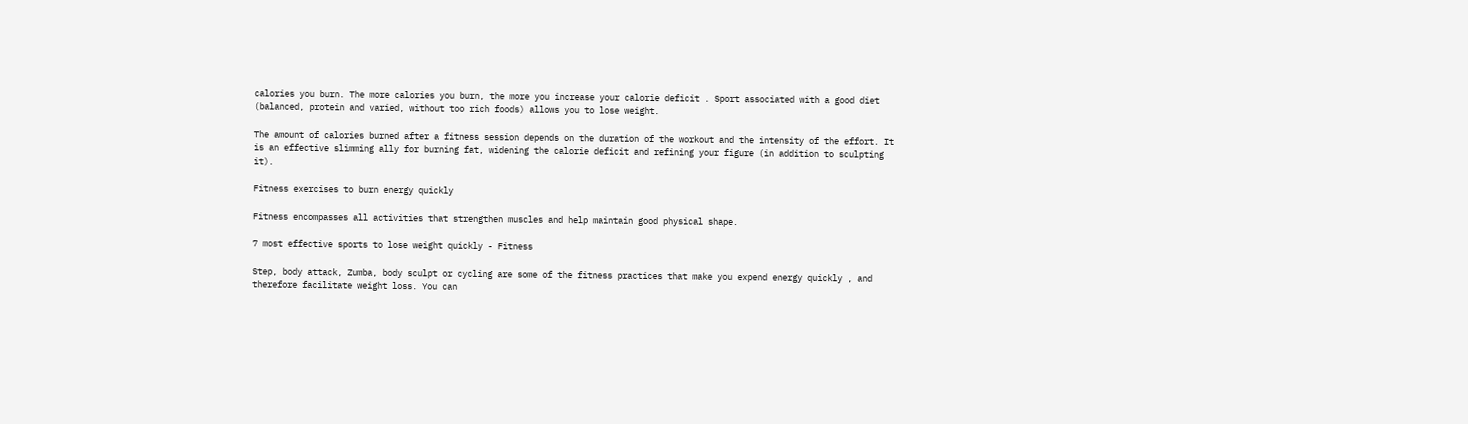calories you burn. The more calories you burn, the more you increase your calorie deficit . Sport associated with a good diet (balanced, protein and varied, without too rich foods) allows you to lose weight.

The amount of calories burned after a fitness session depends on the duration of the workout and the intensity of the effort. It is an effective slimming ally for burning fat, widening the calorie deficit and refining your figure (in addition to sculpting it).

Fitness exercises to burn energy quickly

Fitness encompasses all activities that strengthen muscles and help maintain good physical shape.

7 most effective sports to lose weight quickly - Fitness

Step, body attack, Zumba, body sculpt or cycling are some of the fitness practices that make you expend energy quickly , and therefore facilitate weight loss. You can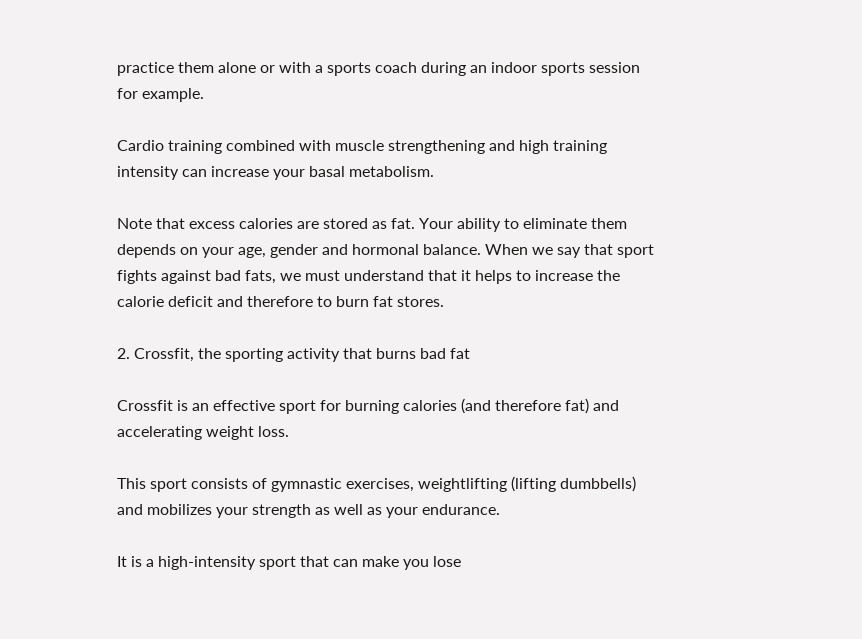practice them alone or with a sports coach during an indoor sports session for example.

Cardio training combined with muscle strengthening and high training intensity can increase your basal metabolism.

Note that excess calories are stored as fat. Your ability to eliminate them depends on your age, gender and hormonal balance. When we say that sport fights against bad fats, we must understand that it helps to increase the calorie deficit and therefore to burn fat stores.

2. Crossfit, the sporting activity that burns bad fat

Crossfit is an effective sport for burning calories (and therefore fat) and accelerating weight loss.

This sport consists of gymnastic exercises, weightlifting (lifting dumbbells) and mobilizes your strength as well as your endurance.

It is a high-intensity sport that can make you lose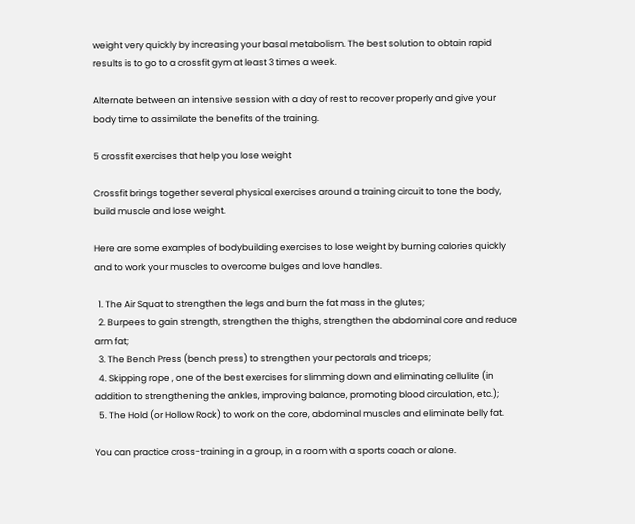weight very quickly by increasing your basal metabolism. The best solution to obtain rapid results is to go to a crossfit gym at least 3 times a week.

Alternate between an intensive session with a day of rest to recover properly and give your body time to assimilate the benefits of the training.

5 crossfit exercises that help you lose weight

Crossfit brings together several physical exercises around a training circuit to tone the body, build muscle and lose weight.

Here are some examples of bodybuilding exercises to lose weight by burning calories quickly and to work your muscles to overcome bulges and love handles.

  1. The Air Squat to strengthen the legs and burn the fat mass in the glutes;
  2. Burpees to gain strength, strengthen the thighs, strengthen the abdominal core and reduce arm fat;
  3. The Bench Press (bench press) to strengthen your pectorals and triceps;
  4. Skipping rope , one of the best exercises for slimming down and eliminating cellulite (in addition to strengthening the ankles, improving balance, promoting blood circulation, etc.);
  5. The Hold (or Hollow Rock) to work on the core, abdominal muscles and eliminate belly fat.

You can practice cross-training in a group, in a room with a sports coach or alone.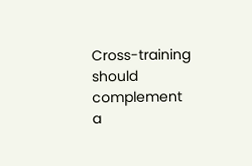Cross-training should complement a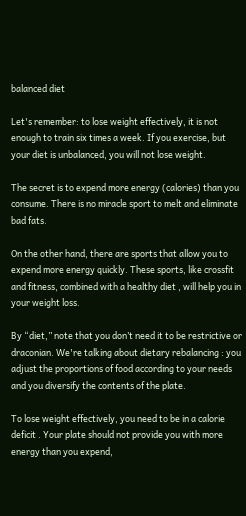balanced diet

Let's remember: to lose weight effectively, it is not enough to train six times a week. If you exercise, but your diet is unbalanced, you will not lose weight.

The secret is to expend more energy (calories) than you consume. There is no miracle sport to melt and eliminate bad fats.

On the other hand, there are sports that allow you to expend more energy quickly. These sports, like crossfit and fitness, combined with a healthy diet , will help you in your weight loss.

By “diet,” note that you don’t need it to be restrictive or draconian. We're talking about dietary rebalancing : you adjust the proportions of food according to your needs and you diversify the contents of the plate.

To lose weight effectively, you need to be in a calorie deficit . Your plate should not provide you with more energy than you expend,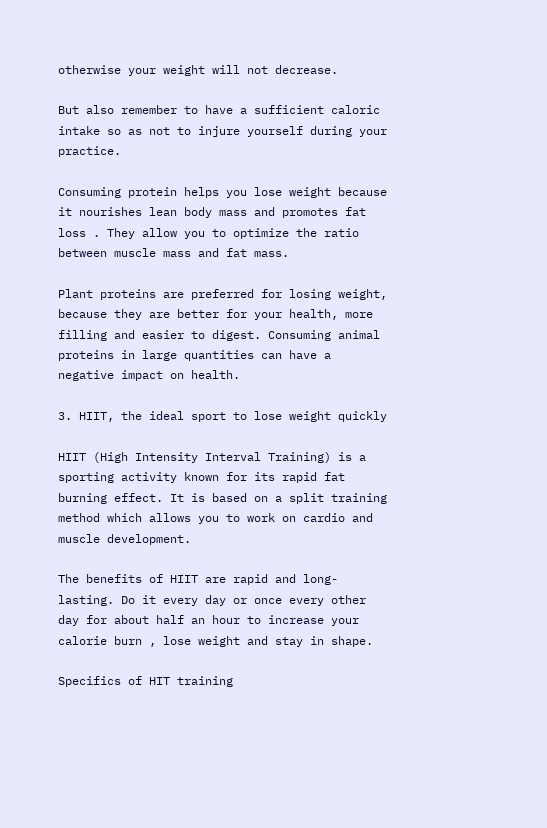otherwise your weight will not decrease.

But also remember to have a sufficient caloric intake so as not to injure yourself during your practice.

Consuming protein helps you lose weight because it nourishes lean body mass and promotes fat loss . They allow you to optimize the ratio between muscle mass and fat mass.

Plant proteins are preferred for losing weight, because they are better for your health, more filling and easier to digest. Consuming animal proteins in large quantities can have a negative impact on health.

3. HIIT, the ideal sport to lose weight quickly

HIIT (High Intensity Interval Training) is a sporting activity known for its rapid fat burning effect. It is based on a split training method which allows you to work on cardio and muscle development.

The benefits of HIIT are rapid and long-lasting. Do it every day or once every other day for about half an hour to increase your calorie burn , lose weight and stay in shape.

Specifics of HIT training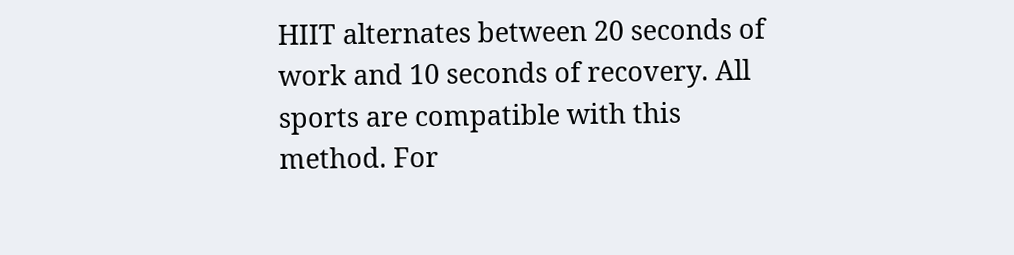HIIT alternates between 20 seconds of work and 10 seconds of recovery. All sports are compatible with this method. For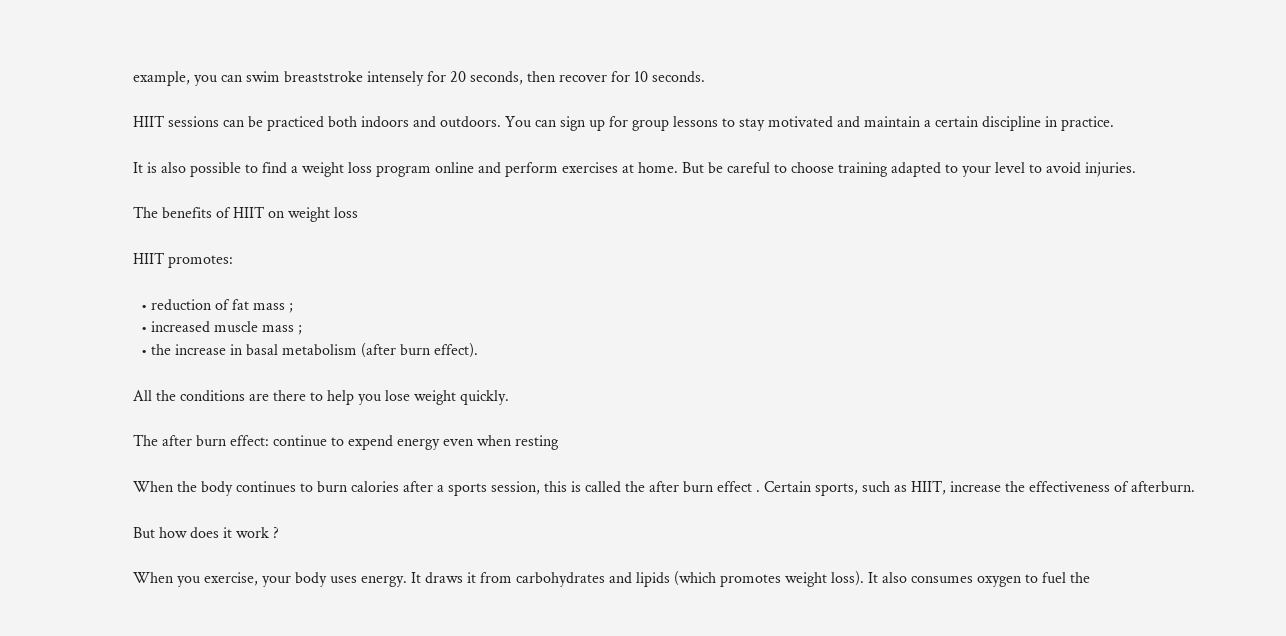example, you can swim breaststroke intensely for 20 seconds, then recover for 10 seconds.

HIIT sessions can be practiced both indoors and outdoors. You can sign up for group lessons to stay motivated and maintain a certain discipline in practice.

It is also possible to find a weight loss program online and perform exercises at home. But be careful to choose training adapted to your level to avoid injuries.

The benefits of HIIT on weight loss

HIIT promotes:

  • reduction of fat mass ;
  • increased muscle mass ;
  • the increase in basal metabolism (after burn effect).

All the conditions are there to help you lose weight quickly.

The after burn effect: continue to expend energy even when resting

When the body continues to burn calories after a sports session, this is called the after burn effect . Certain sports, such as HIIT, increase the effectiveness of afterburn.

But how does it work ?

When you exercise, your body uses energy. It draws it from carbohydrates and lipids (which promotes weight loss). It also consumes oxygen to fuel the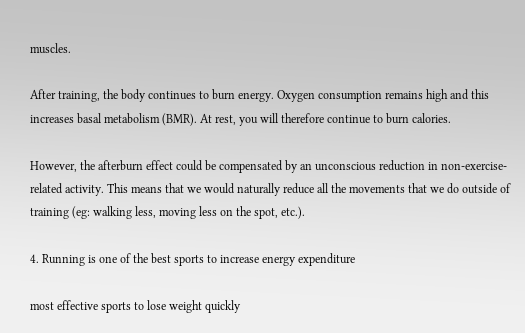muscles.

After training, the body continues to burn energy. Oxygen consumption remains high and this increases basal metabolism (BMR). At rest, you will therefore continue to burn calories.

However, the afterburn effect could be compensated by an unconscious reduction in non-exercise-related activity. This means that we would naturally reduce all the movements that we do outside of training (eg: walking less, moving less on the spot, etc.).

4. Running is one of the best sports to increase energy expenditure

most effective sports to lose weight quickly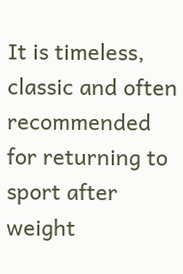It is timeless, classic and often recommended for returning to sport after weight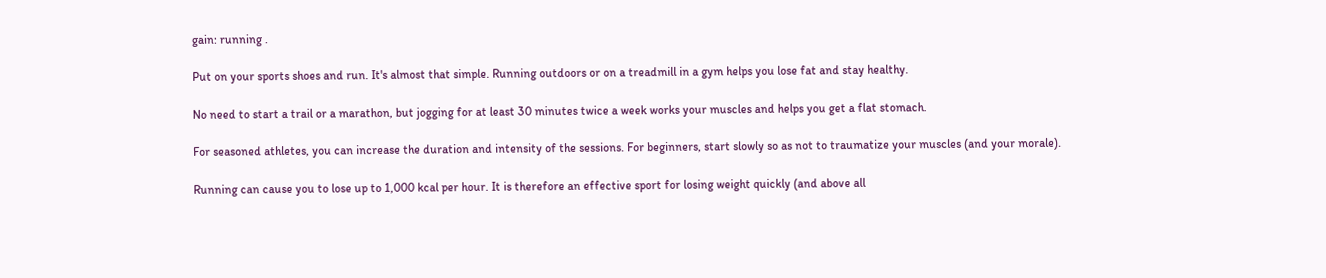gain: running .

Put on your sports shoes and run. It's almost that simple. Running outdoors or on a treadmill in a gym helps you lose fat and stay healthy.

No need to start a trail or a marathon, but jogging for at least 30 minutes twice a week works your muscles and helps you get a flat stomach.

For seasoned athletes, you can increase the duration and intensity of the sessions. For beginners, start slowly so as not to traumatize your muscles (and your morale).

Running can cause you to lose up to 1,000 kcal per hour. It is therefore an effective sport for losing weight quickly (and above all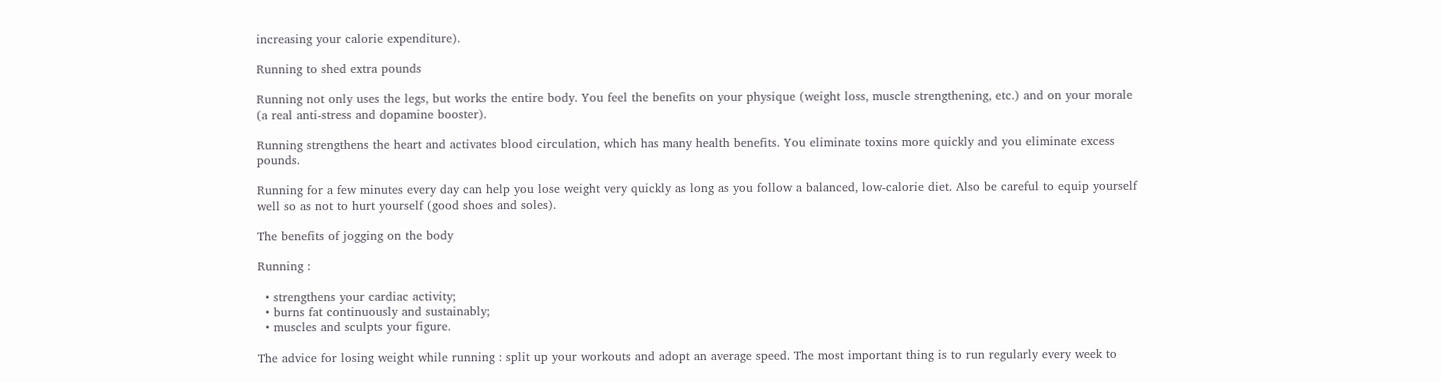increasing your calorie expenditure).

Running to shed extra pounds

Running not only uses the legs, but works the entire body. You feel the benefits on your physique (weight loss, muscle strengthening, etc.) and on your morale (a real anti-stress and dopamine booster).

Running strengthens the heart and activates blood circulation, which has many health benefits. You eliminate toxins more quickly and you eliminate excess pounds.

Running for a few minutes every day can help you lose weight very quickly as long as you follow a balanced, low-calorie diet. Also be careful to equip yourself well so as not to hurt yourself (good shoes and soles).

The benefits of jogging on the body

Running :

  • strengthens your cardiac activity;
  • burns fat continuously and sustainably;
  • muscles and sculpts your figure.

The advice for losing weight while running : split up your workouts and adopt an average speed. The most important thing is to run regularly every week to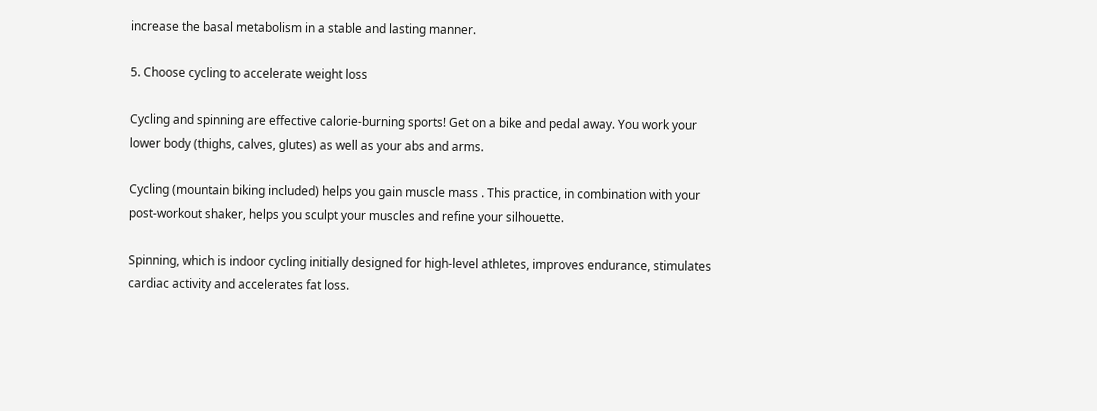increase the basal metabolism in a stable and lasting manner.

5. Choose cycling to accelerate weight loss

Cycling and spinning are effective calorie-burning sports! Get on a bike and pedal away. You work your lower body (thighs, calves, glutes) as well as your abs and arms.

Cycling (mountain biking included) helps you gain muscle mass . This practice, in combination with your post-workout shaker, helps you sculpt your muscles and refine your silhouette.

Spinning, which is indoor cycling initially designed for high-level athletes, improves endurance, stimulates cardiac activity and accelerates fat loss.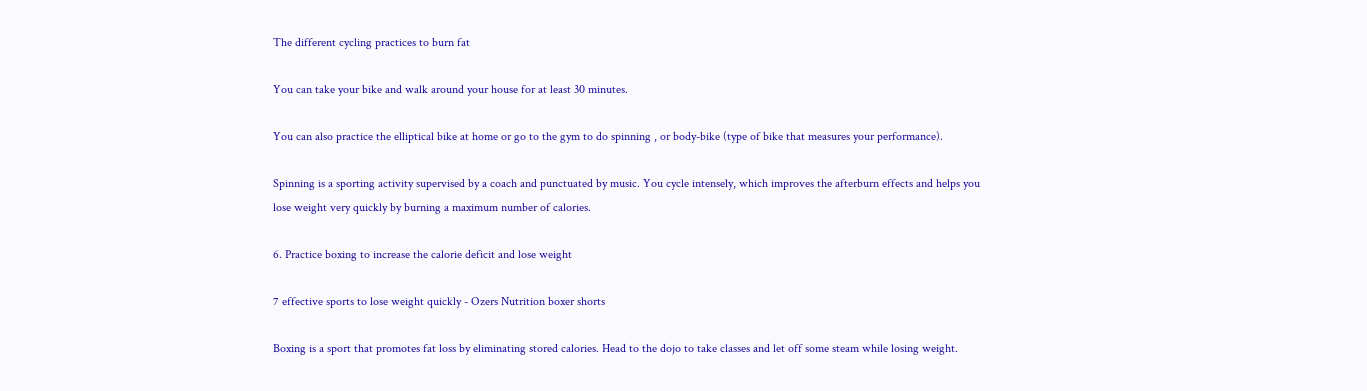The different cycling practices to burn fat

You can take your bike and walk around your house for at least 30 minutes.

You can also practice the elliptical bike at home or go to the gym to do spinning , or body-bike (type of bike that measures your performance).

Spinning is a sporting activity supervised by a coach and punctuated by music. You cycle intensely, which improves the afterburn effects and helps you lose weight very quickly by burning a maximum number of calories.

6. Practice boxing to increase the calorie deficit and lose weight

7 effective sports to lose weight quickly - Ozers Nutrition boxer shorts

Boxing is a sport that promotes fat loss by eliminating stored calories. Head to the dojo to take classes and let off some steam while losing weight.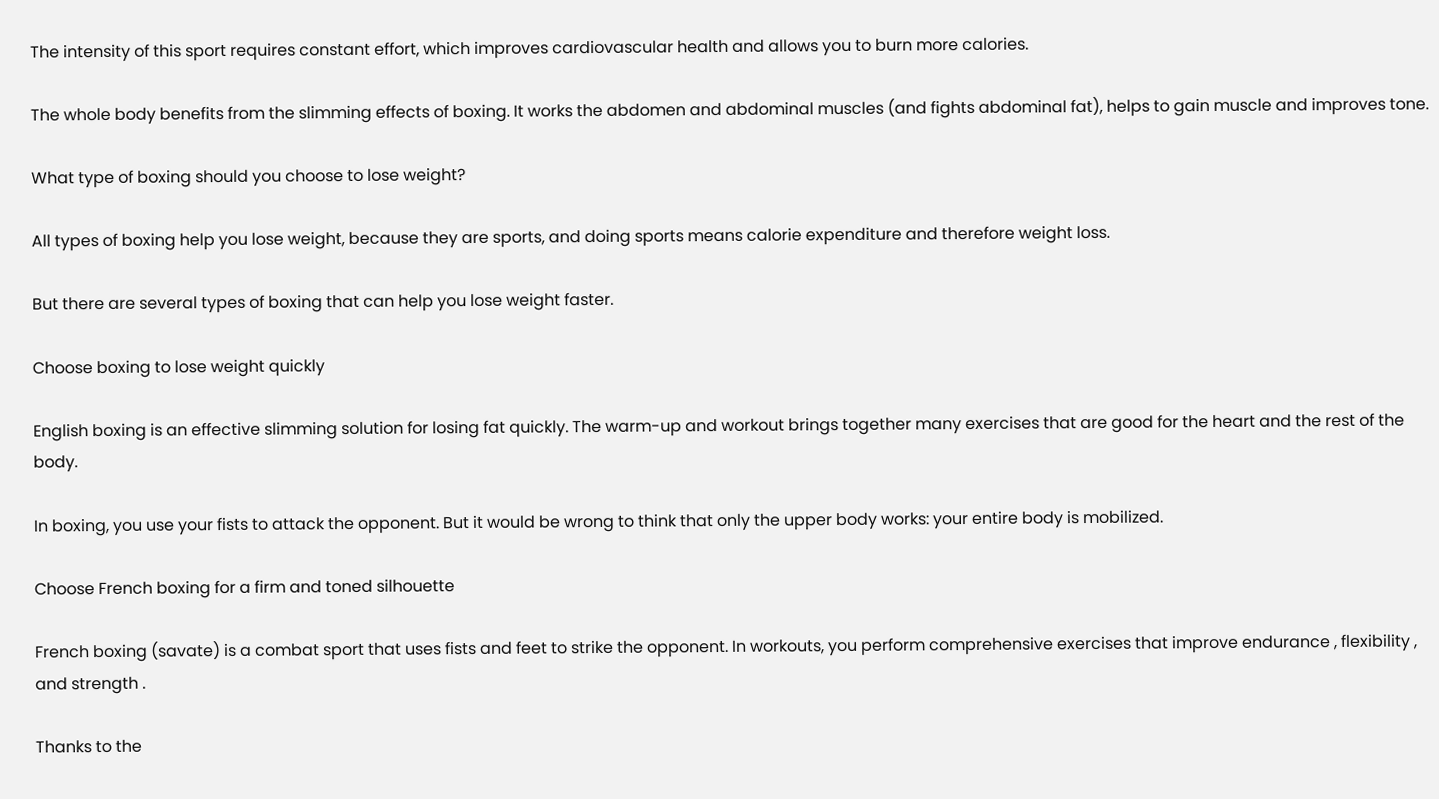The intensity of this sport requires constant effort, which improves cardiovascular health and allows you to burn more calories.

The whole body benefits from the slimming effects of boxing. It works the abdomen and abdominal muscles (and fights abdominal fat), helps to gain muscle and improves tone.

What type of boxing should you choose to lose weight?

All types of boxing help you lose weight, because they are sports, and doing sports means calorie expenditure and therefore weight loss.

But there are several types of boxing that can help you lose weight faster.

Choose boxing to lose weight quickly

English boxing is an effective slimming solution for losing fat quickly. The warm-up and workout brings together many exercises that are good for the heart and the rest of the body.

In boxing, you use your fists to attack the opponent. But it would be wrong to think that only the upper body works: your entire body is mobilized.

Choose French boxing for a firm and toned silhouette

French boxing (savate) is a combat sport that uses fists and feet to strike the opponent. In workouts, you perform comprehensive exercises that improve endurance , flexibility , and strength .

Thanks to the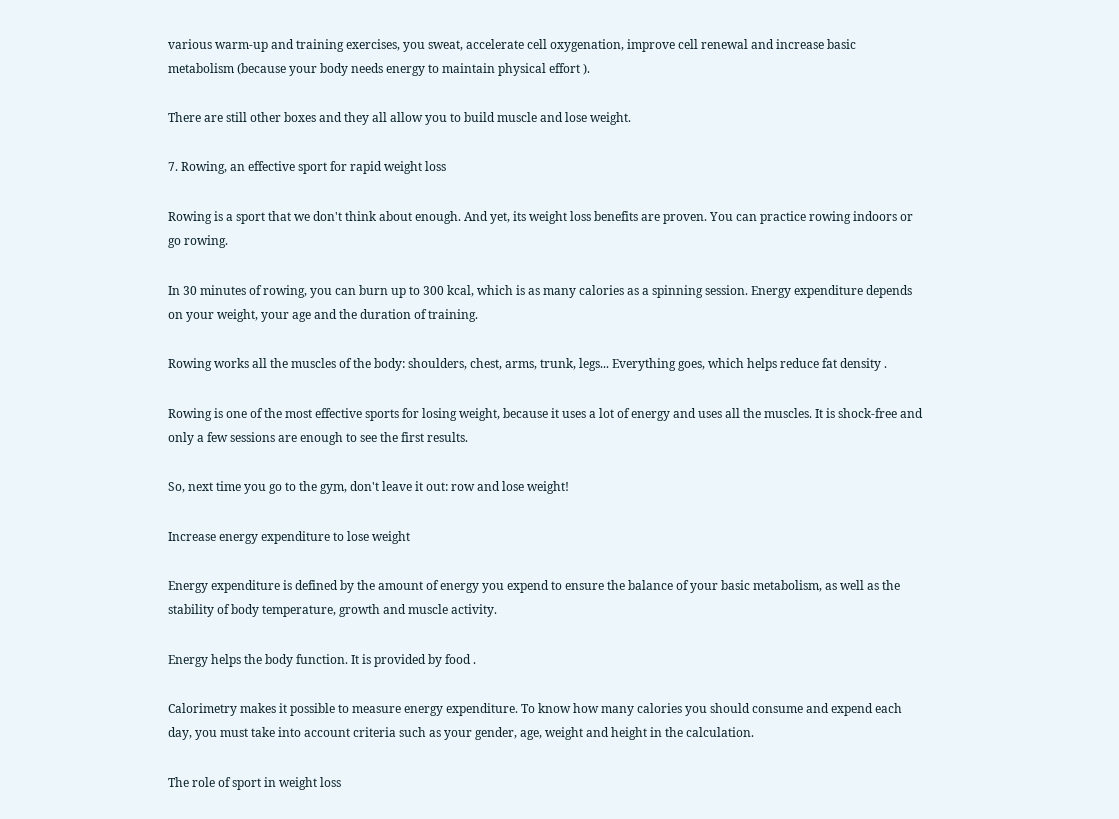various warm-up and training exercises, you sweat, accelerate cell oxygenation, improve cell renewal and increase basic metabolism (because your body needs energy to maintain physical effort ).

There are still other boxes and they all allow you to build muscle and lose weight.

7. Rowing, an effective sport for rapid weight loss

Rowing is a sport that we don't think about enough. And yet, its weight loss benefits are proven. You can practice rowing indoors or go rowing.

In 30 minutes of rowing, you can burn up to 300 kcal, which is as many calories as a spinning session. Energy expenditure depends on your weight, your age and the duration of training.

Rowing works all the muscles of the body: shoulders, chest, arms, trunk, legs... Everything goes, which helps reduce fat density .

Rowing is one of the most effective sports for losing weight, because it uses a lot of energy and uses all the muscles. It is shock-free and only a few sessions are enough to see the first results.

So, next time you go to the gym, don't leave it out: row and lose weight!

Increase energy expenditure to lose weight

Energy expenditure is defined by the amount of energy you expend to ensure the balance of your basic metabolism, as well as the stability of body temperature, growth and muscle activity.

Energy helps the body function. It is provided by food .

Calorimetry makes it possible to measure energy expenditure. To know how many calories you should consume and expend each day, you must take into account criteria such as your gender, age, weight and height in the calculation.

The role of sport in weight loss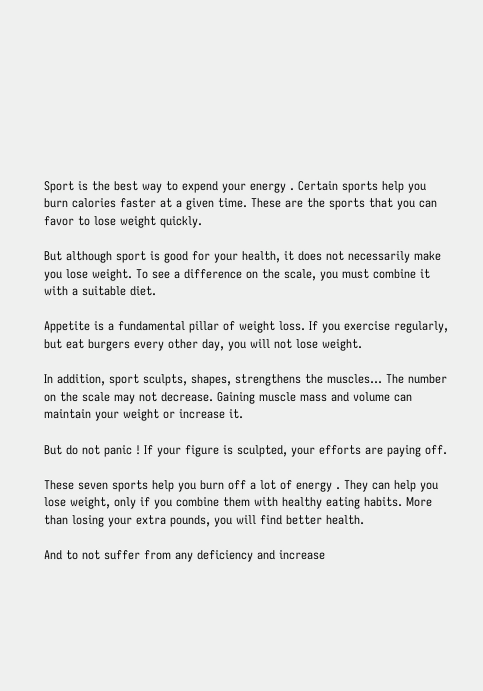Sport is the best way to expend your energy . Certain sports help you burn calories faster at a given time. These are the sports that you can favor to lose weight quickly.

But although sport is good for your health, it does not necessarily make you lose weight. To see a difference on the scale, you must combine it with a suitable diet.

Appetite is a fundamental pillar of weight loss. If you exercise regularly, but eat burgers every other day, you will not lose weight.

In addition, sport sculpts, shapes, strengthens the muscles... The number on the scale may not decrease. Gaining muscle mass and volume can maintain your weight or increase it.

But do not panic ! If your figure is sculpted, your efforts are paying off.

These seven sports help you burn off a lot of energy . They can help you lose weight, only if you combine them with healthy eating habits. More than losing your extra pounds, you will find better health.

And to not suffer from any deficiency and increase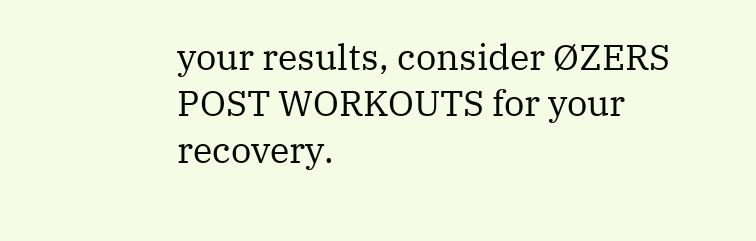your results, consider ØZERS POST WORKOUTS for your recovery.